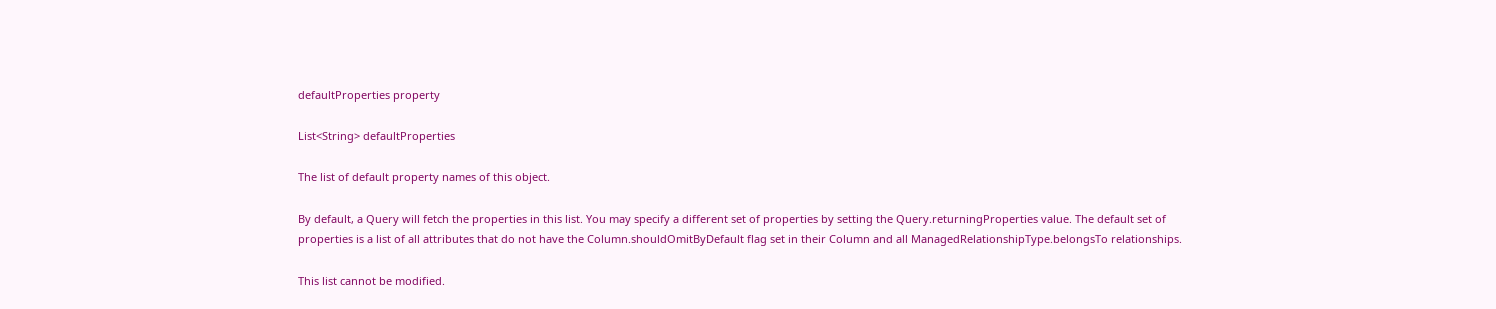defaultProperties property

List<String> defaultProperties

The list of default property names of this object.

By default, a Query will fetch the properties in this list. You may specify a different set of properties by setting the Query.returningProperties value. The default set of properties is a list of all attributes that do not have the Column.shouldOmitByDefault flag set in their Column and all ManagedRelationshipType.belongsTo relationships.

This list cannot be modified.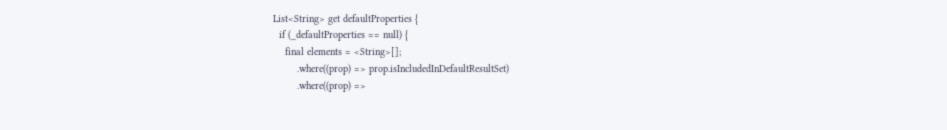List<String> get defaultProperties {
  if (_defaultProperties == null) {
    final elements = <String>[];
        .where((prop) => prop.isIncludedInDefaultResultSet)
        .where((prop) =>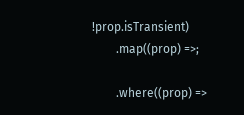!prop.isTransient)
        .map((prop) =>;

        .where((prop) =>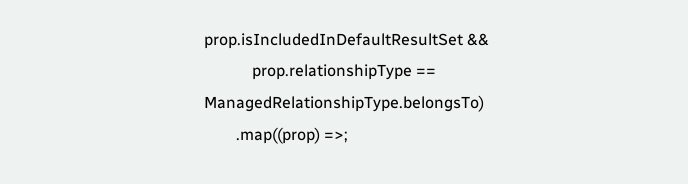prop.isIncludedInDefaultResultSet &&
            prop.relationshipType == ManagedRelationshipType.belongsTo)
        .map((prop) =>;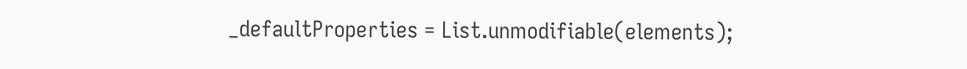_defaultProperties = List.unmodifiable(elements);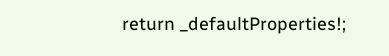return _defaultProperties!;